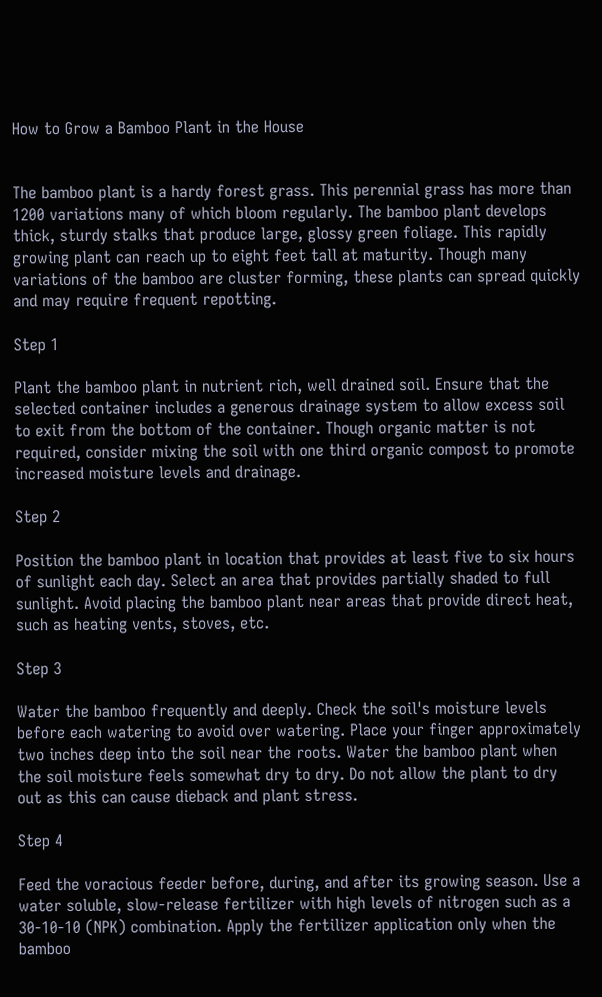How to Grow a Bamboo Plant in the House


The bamboo plant is a hardy forest grass. This perennial grass has more than 1200 variations many of which bloom regularly. The bamboo plant develops thick, sturdy stalks that produce large, glossy green foliage. This rapidly growing plant can reach up to eight feet tall at maturity. Though many variations of the bamboo are cluster forming, these plants can spread quickly and may require frequent repotting.

Step 1

Plant the bamboo plant in nutrient rich, well drained soil. Ensure that the selected container includes a generous drainage system to allow excess soil to exit from the bottom of the container. Though organic matter is not required, consider mixing the soil with one third organic compost to promote increased moisture levels and drainage.

Step 2

Position the bamboo plant in location that provides at least five to six hours of sunlight each day. Select an area that provides partially shaded to full sunlight. Avoid placing the bamboo plant near areas that provide direct heat, such as heating vents, stoves, etc.

Step 3

Water the bamboo frequently and deeply. Check the soil's moisture levels before each watering to avoid over watering. Place your finger approximately two inches deep into the soil near the roots. Water the bamboo plant when the soil moisture feels somewhat dry to dry. Do not allow the plant to dry out as this can cause dieback and plant stress.

Step 4

Feed the voracious feeder before, during, and after its growing season. Use a water soluble, slow-release fertilizer with high levels of nitrogen such as a 30-10-10 (NPK) combination. Apply the fertilizer application only when the bamboo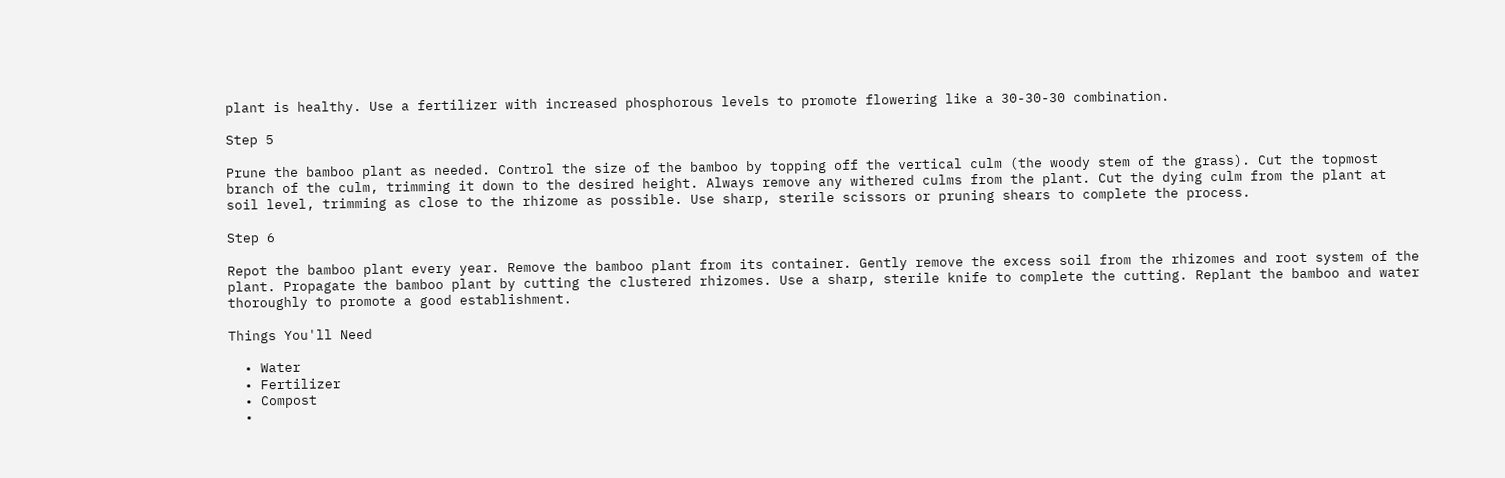plant is healthy. Use a fertilizer with increased phosphorous levels to promote flowering like a 30-30-30 combination.

Step 5

Prune the bamboo plant as needed. Control the size of the bamboo by topping off the vertical culm (the woody stem of the grass). Cut the topmost branch of the culm, trimming it down to the desired height. Always remove any withered culms from the plant. Cut the dying culm from the plant at soil level, trimming as close to the rhizome as possible. Use sharp, sterile scissors or pruning shears to complete the process.

Step 6

Repot the bamboo plant every year. Remove the bamboo plant from its container. Gently remove the excess soil from the rhizomes and root system of the plant. Propagate the bamboo plant by cutting the clustered rhizomes. Use a sharp, sterile knife to complete the cutting. Replant the bamboo and water thoroughly to promote a good establishment.

Things You'll Need

  • Water
  • Fertilizer
  • Compost
  •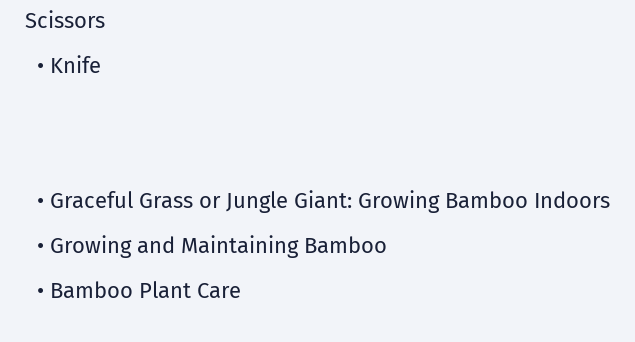Scissors
  • Knife


  • Graceful Grass or Jungle Giant: Growing Bamboo Indoors
  • Growing and Maintaining Bamboo
  • Bamboo Plant Care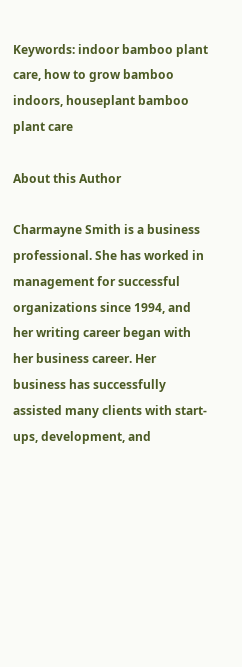Keywords: indoor bamboo plant care, how to grow bamboo indoors, houseplant bamboo plant care

About this Author

Charmayne Smith is a business professional. She has worked in management for successful organizations since 1994, and her writing career began with her business career. Her business has successfully assisted many clients with start-ups, development, and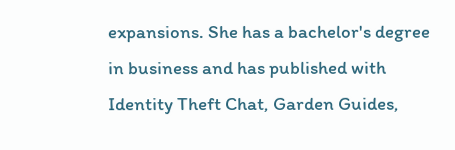expansions. She has a bachelor's degree in business and has published with Identity Theft Chat, Garden Guides,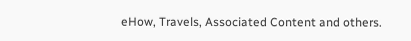eHow, Travels, Associated Content and others.